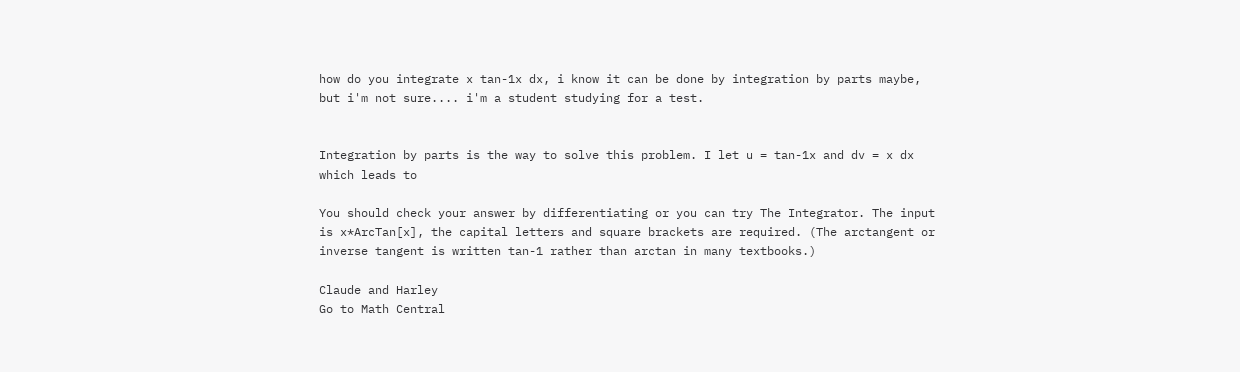how do you integrate x tan-1x dx, i know it can be done by integration by parts maybe, but i'm not sure.... i'm a student studying for a test.


Integration by parts is the way to solve this problem. I let u = tan-1x and dv = x dx which leads to

You should check your answer by differentiating or you can try The Integrator. The input is x*ArcTan[x], the capital letters and square brackets are required. (The arctangent or inverse tangent is written tan-1 rather than arctan in many textbooks.)

Claude and Harley
Go to Math Central